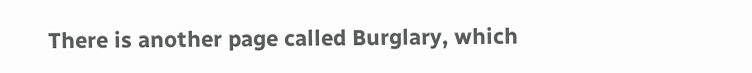There is another page called Burglary, which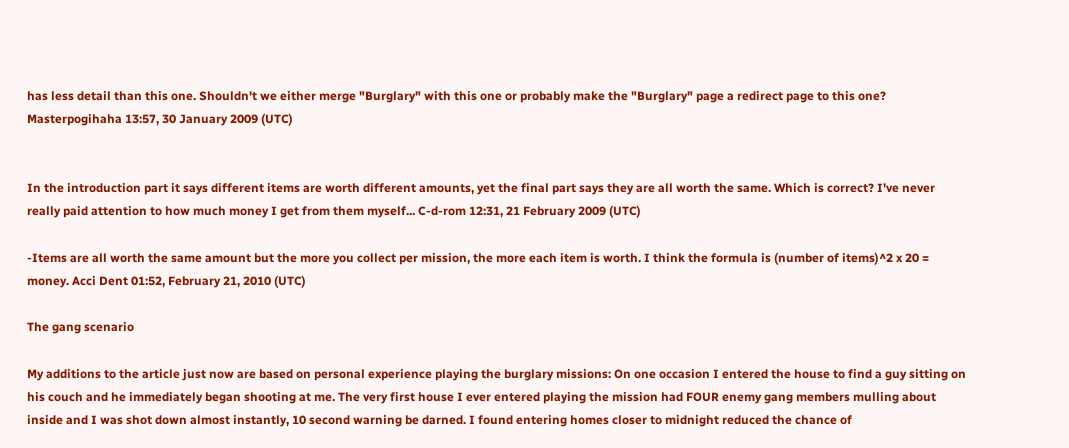has less detail than this one. Shouldn't we either merge "Burglary" with this one or probably make the "Burglary" page a redirect page to this one? Masterpogihaha 13:57, 30 January 2009 (UTC)


In the introduction part it says different items are worth different amounts, yet the final part says they are all worth the same. Which is correct? I've never really paid attention to how much money I get from them myself... C-d-rom 12:31, 21 February 2009 (UTC)

-Items are all worth the same amount but the more you collect per mission, the more each item is worth. I think the formula is (number of items)^2 x 20 = money. Acci Dent 01:52, February 21, 2010 (UTC)

The gang scenario

My additions to the article just now are based on personal experience playing the burglary missions: On one occasion I entered the house to find a guy sitting on his couch and he immediately began shooting at me. The very first house I ever entered playing the mission had FOUR enemy gang members mulling about inside and I was shot down almost instantly, 10 second warning be darned. I found entering homes closer to midnight reduced the chance of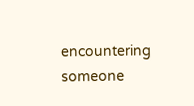encountering someone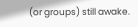(or groups) still awake.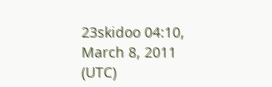23skidoo 04:10, March 8, 2011 (UTC)